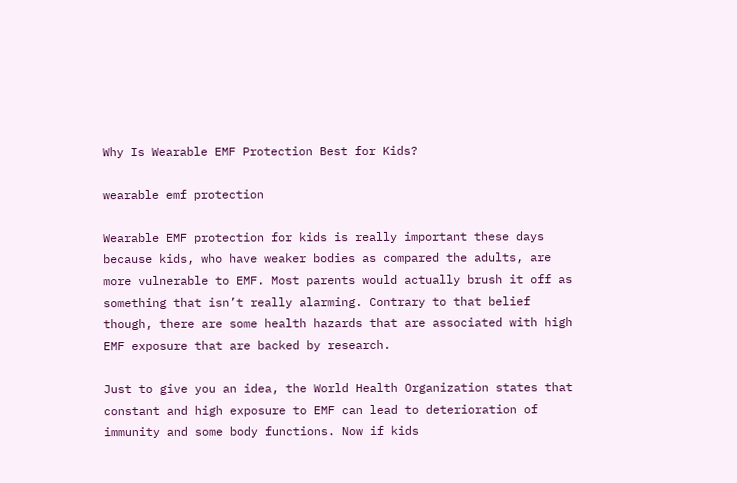Why Is Wearable EMF Protection Best for Kids?

wearable emf protection

Wearable EMF protection for kids is really important these days because kids, who have weaker bodies as compared the adults, are more vulnerable to EMF. Most parents would actually brush it off as something that isn’t really alarming. Contrary to that belief though, there are some health hazards that are associated with high EMF exposure that are backed by research.

Just to give you an idea, the World Health Organization states that constant and high exposure to EMF can lead to deterioration of immunity and some body functions. Now if kids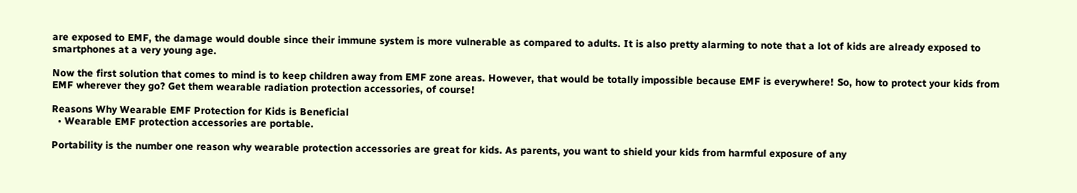are exposed to EMF, the damage would double since their immune system is more vulnerable as compared to adults. It is also pretty alarming to note that a lot of kids are already exposed to smartphones at a very young age.

Now the first solution that comes to mind is to keep children away from EMF zone areas. However, that would be totally impossible because EMF is everywhere! So, how to protect your kids from EMF wherever they go? Get them wearable radiation protection accessories, of course!

Reasons Why Wearable EMF Protection for Kids is Beneficial
  • Wearable EMF protection accessories are portable.

Portability is the number one reason why wearable protection accessories are great for kids. As parents, you want to shield your kids from harmful exposure of any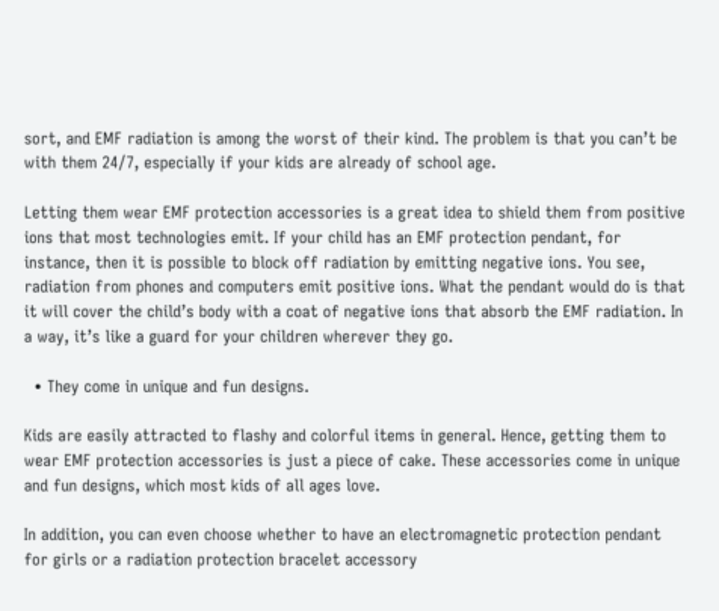sort, and EMF radiation is among the worst of their kind. The problem is that you can’t be with them 24/7, especially if your kids are already of school age.

Letting them wear EMF protection accessories is a great idea to shield them from positive ions that most technologies emit. If your child has an EMF protection pendant, for instance, then it is possible to block off radiation by emitting negative ions. You see, radiation from phones and computers emit positive ions. What the pendant would do is that it will cover the child’s body with a coat of negative ions that absorb the EMF radiation. In a way, it’s like a guard for your children wherever they go.

  • They come in unique and fun designs.

Kids are easily attracted to flashy and colorful items in general. Hence, getting them to wear EMF protection accessories is just a piece of cake. These accessories come in unique and fun designs, which most kids of all ages love.

In addition, you can even choose whether to have an electromagnetic protection pendant for girls or a radiation protection bracelet accessory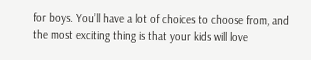for boys. You’ll have a lot of choices to choose from, and the most exciting thing is that your kids will love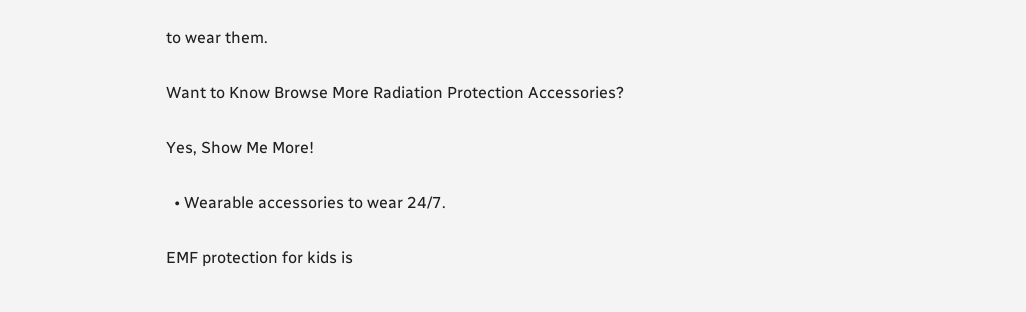to wear them.

Want to Know Browse More Radiation Protection Accessories?

Yes, Show Me More!

  • Wearable accessories to wear 24/7.

EMF protection for kids is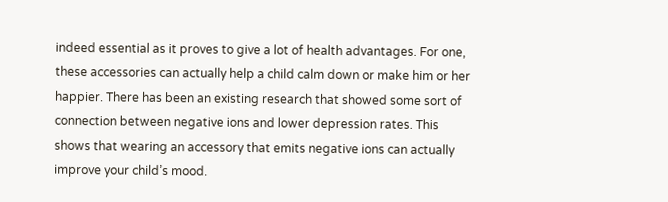indeed essential as it proves to give a lot of health advantages. For one, these accessories can actually help a child calm down or make him or her happier. There has been an existing research that showed some sort of connection between negative ions and lower depression rates. This shows that wearing an accessory that emits negative ions can actually improve your child’s mood.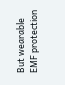But wearable EMF protection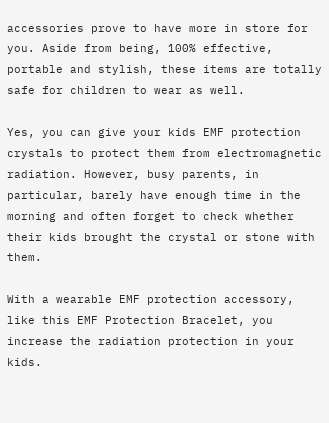accessories prove to have more in store for you. Aside from being, 100% effective, portable and stylish, these items are totally safe for children to wear as well.

Yes, you can give your kids EMF protection crystals to protect them from electromagnetic radiation. However, busy parents, in particular, barely have enough time in the morning and often forget to check whether their kids brought the crystal or stone with them.

With a wearable EMF protection accessory, like this EMF Protection Bracelet, you increase the radiation protection in your kids.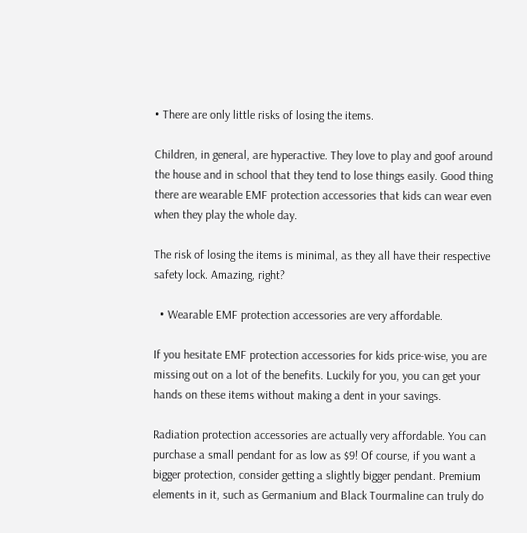• There are only little risks of losing the items.

Children, in general, are hyperactive. They love to play and goof around the house and in school that they tend to lose things easily. Good thing there are wearable EMF protection accessories that kids can wear even when they play the whole day.

The risk of losing the items is minimal, as they all have their respective safety lock. Amazing, right?

  • Wearable EMF protection accessories are very affordable.

If you hesitate EMF protection accessories for kids price-wise, you are missing out on a lot of the benefits. Luckily for you, you can get your hands on these items without making a dent in your savings.

Radiation protection accessories are actually very affordable. You can purchase a small pendant for as low as $9! Of course, if you want a bigger protection, consider getting a slightly bigger pendant. Premium elements in it, such as Germanium and Black Tourmaline can truly do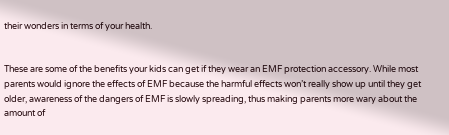their wonders in terms of your health.


These are some of the benefits your kids can get if they wear an EMF protection accessory. While most parents would ignore the effects of EMF because the harmful effects won’t really show up until they get older, awareness of the dangers of EMF is slowly spreading, thus making parents more wary about the amount of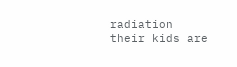radiation their kids are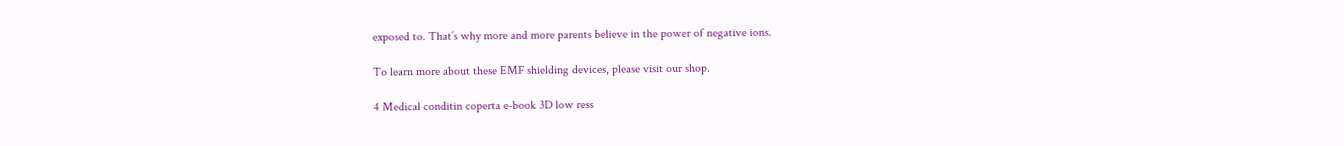exposed to. That’s why more and more parents believe in the power of negative ions.

To learn more about these EMF shielding devices, please visit our shop.

4 Medical conditin coperta e-book 3D low ress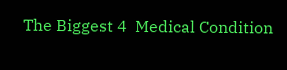The Biggest 4  Medical Condition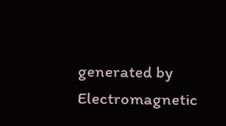generated by Electromagnetic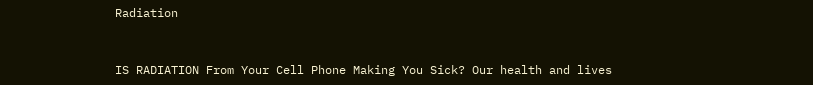Radiation


IS RADIATION From Your Cell Phone Making You Sick? Our health and lives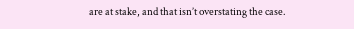are at stake, and that isn’t overstating the case.